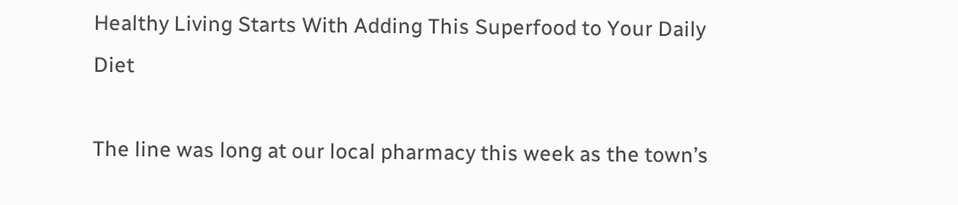Healthy Living Starts With Adding This Superfood to Your Daily Diet

The line was long at our local pharmacy this week as the town’s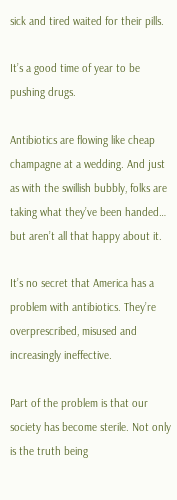sick and tired waited for their pills.

It’s a good time of year to be pushing drugs.

Antibiotics are flowing like cheap champagne at a wedding. And just as with the swillish bubbly, folks are taking what they’ve been handed… but aren’t all that happy about it.

It’s no secret that America has a problem with antibiotics. They’re overprescribed, misused and increasingly ineffective.

Part of the problem is that our society has become sterile. Not only is the truth being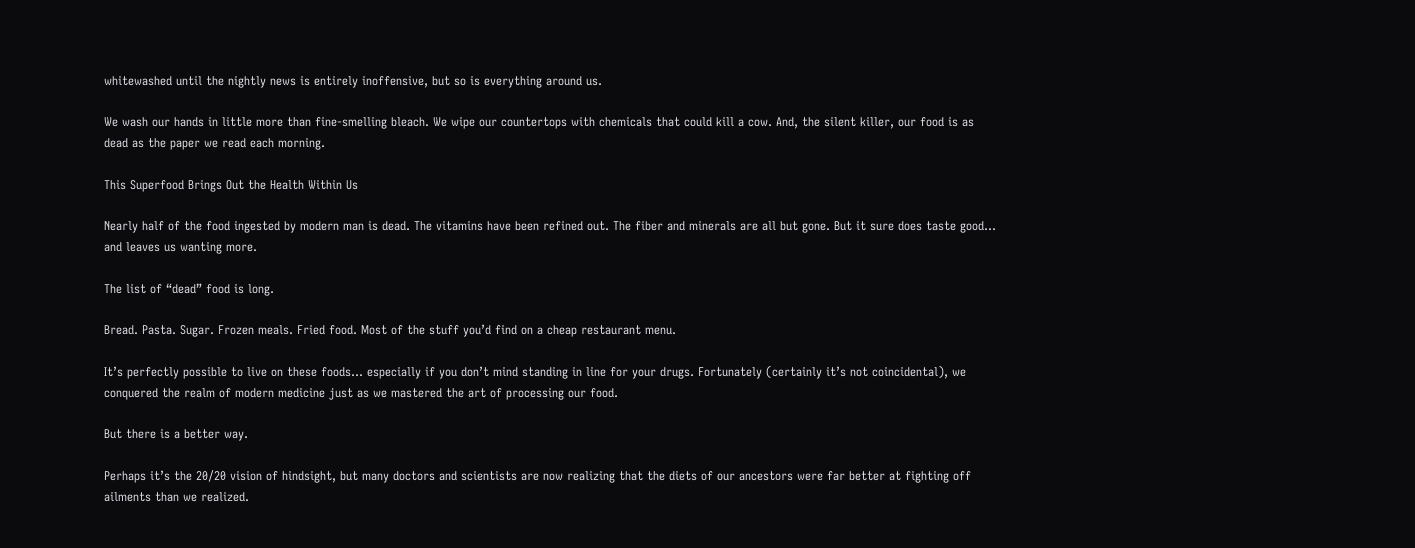whitewashed until the nightly news is entirely inoffensive, but so is everything around us.

We wash our hands in little more than fine-smelling bleach. We wipe our countertops with chemicals that could kill a cow. And, the silent killer, our food is as dead as the paper we read each morning.

This Superfood Brings Out the Health Within Us

Nearly half of the food ingested by modern man is dead. The vitamins have been refined out. The fiber and minerals are all but gone. But it sure does taste good… and leaves us wanting more.

The list of “dead” food is long.

Bread. Pasta. Sugar. Frozen meals. Fried food. Most of the stuff you’d find on a cheap restaurant menu.

It’s perfectly possible to live on these foods… especially if you don’t mind standing in line for your drugs. Fortunately (certainly it’s not coincidental), we conquered the realm of modern medicine just as we mastered the art of processing our food.

But there is a better way.

Perhaps it’s the 20/20 vision of hindsight, but many doctors and scientists are now realizing that the diets of our ancestors were far better at fighting off ailments than we realized.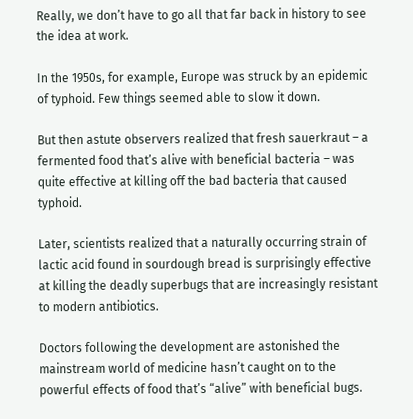Really, we don’t have to go all that far back in history to see the idea at work.

In the 1950s, for example, Europe was struck by an epidemic of typhoid. Few things seemed able to slow it down.

But then astute observers realized that fresh sauerkraut – a fermented food that’s alive with beneficial bacteria – was quite effective at killing off the bad bacteria that caused typhoid.

Later, scientists realized that a naturally occurring strain of lactic acid found in sourdough bread is surprisingly effective at killing the deadly superbugs that are increasingly resistant to modern antibiotics.

Doctors following the development are astonished the mainstream world of medicine hasn’t caught on to the powerful effects of food that’s “alive” with beneficial bugs.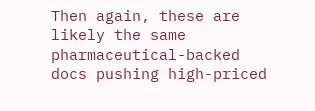Then again, these are likely the same pharmaceutical-backed docs pushing high-priced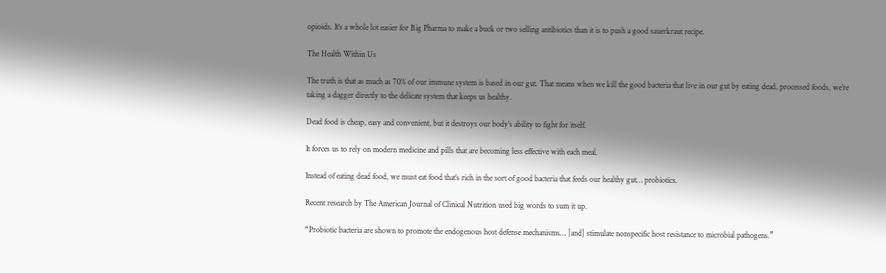opioids. It’s a whole lot easier for Big Pharma to make a buck or two selling antibiotics than it is to push a good sauerkraut recipe.

The Health Within Us

The truth is that as much as 70% of our immune system is based in our gut. That means when we kill the good bacteria that live in our gut by eating dead, processed foods, we’re taking a dagger directly to the delicate system that keeps us healthy.

Dead food is cheap, easy and convenient, but it destroys our body’s ability to fight for itself.

It forces us to rely on modern medicine and pills that are becoming less effective with each meal.

Instead of eating dead food, we must eat food that’s rich in the sort of good bacteria that feeds our healthy gut… probiotics.

Recent research by The American Journal of Clinical Nutrition used big words to sum it up.

“Probiotic bacteria are shown to promote the endogenous host defense mechanisms… [and] stimulate nonspecific host resistance to microbial pathogens.”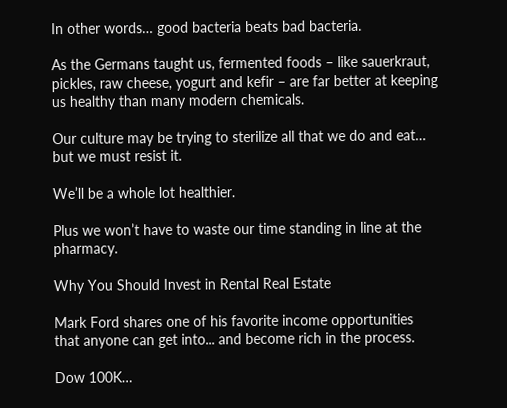In other words… good bacteria beats bad bacteria.

As the Germans taught us, fermented foods – like sauerkraut, pickles, raw cheese, yogurt and kefir – are far better at keeping us healthy than many modern chemicals.

Our culture may be trying to sterilize all that we do and eat… but we must resist it.

We’ll be a whole lot healthier.

Plus we won’t have to waste our time standing in line at the pharmacy.

Why You Should Invest in Rental Real Estate

Mark Ford shares one of his favorite income opportunities that anyone can get into... and become rich in the process.

Dow 100K…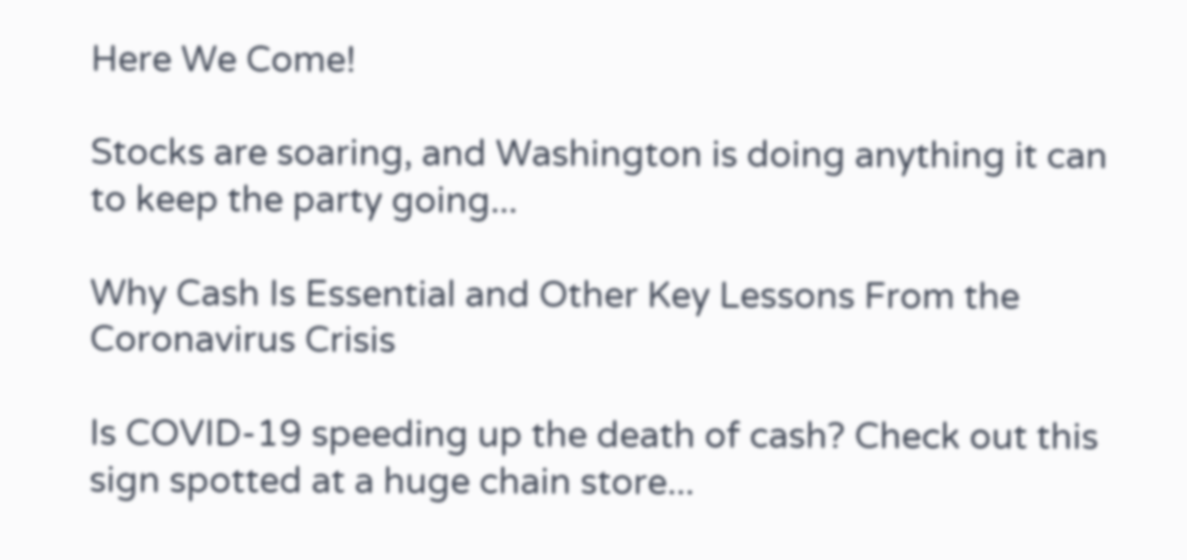Here We Come!

Stocks are soaring, and Washington is doing anything it can to keep the party going...

Why Cash Is Essential and Other Key Lessons From the Coronavirus Crisis

Is COVID-19 speeding up the death of cash? Check out this sign spotted at a huge chain store...